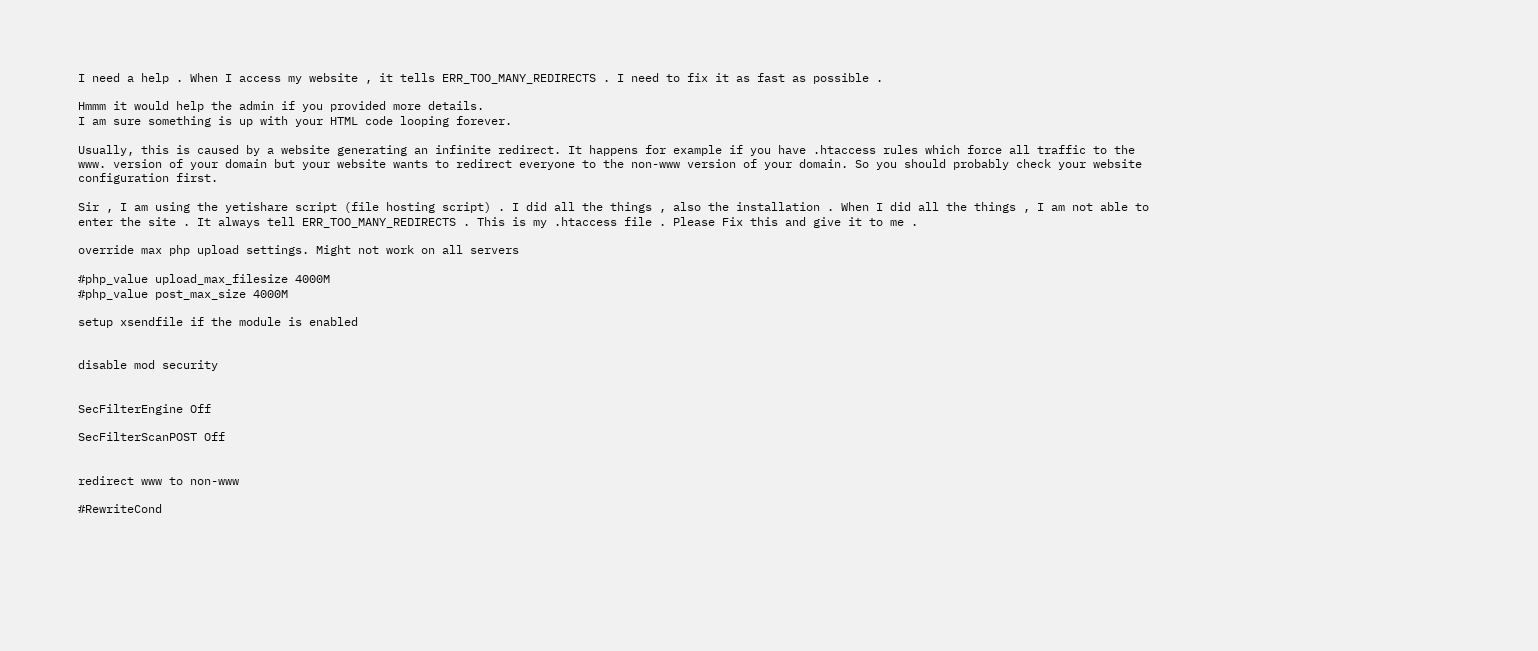I need a help . When I access my website , it tells ERR_TOO_MANY_REDIRECTS . I need to fix it as fast as possible .

Hmmm it would help the admin if you provided more details.
I am sure something is up with your HTML code looping forever.

Usually, this is caused by a website generating an infinite redirect. It happens for example if you have .htaccess rules which force all traffic to the www. version of your domain but your website wants to redirect everyone to the non-www version of your domain. So you should probably check your website configuration first.

Sir , I am using the yetishare script (file hosting script) . I did all the things , also the installation . When I did all the things , I am not able to enter the site . It always tell ERR_TOO_MANY_REDIRECTS . This is my .htaccess file . Please Fix this and give it to me .

override max php upload settings. Might not work on all servers

#php_value upload_max_filesize 4000M
#php_value post_max_size 4000M

setup xsendfile if the module is enabled


disable mod security


SecFilterEngine Off

SecFilterScanPOST Off


redirect www to non-www

#RewriteCond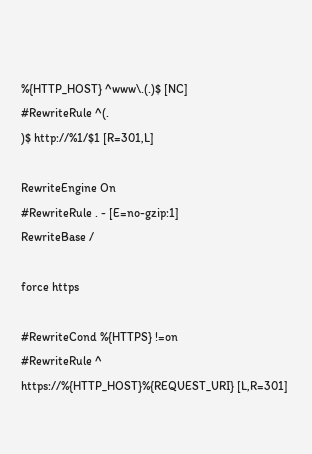%{HTTP_HOST} ^www\.(.)$ [NC]
#RewriteRule ^(.
)$ http://%1/$1 [R=301,L]

RewriteEngine On
#RewriteRule . - [E=no-gzip:1]
RewriteBase /

force https

#RewriteCond %{HTTPS} !=on
#RewriteRule ^ https://%{HTTP_HOST}%{REQUEST_URI} [L,R=301]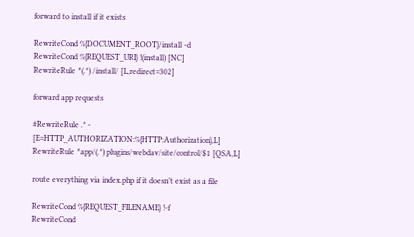forward to install if it exists

RewriteCond %{DOCUMENT_ROOT}/install -d
RewriteCond %{REQUEST_URI} !(install) [NC]
RewriteRule ^(.*) /install/ [L,redirect=302]

forward app requests

#RewriteRule .* - [E=HTTP_AUTHORIZATION:%{HTTP:Authorization},L]
RewriteRule ^app/(.*) plugins/webdav/site/control/$1 [QSA,L]

route everything via index.php if it doesn’t exist as a file

RewriteCond %{REQUEST_FILENAME} !-f
RewriteCond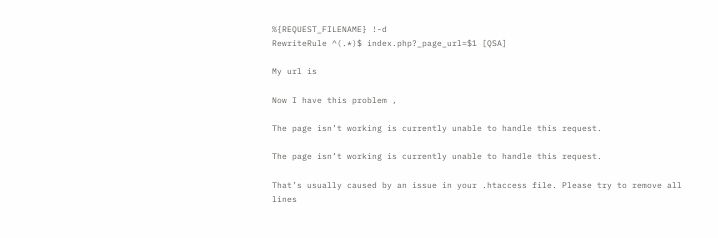%{REQUEST_FILENAME} !-d
RewriteRule ^(.*)$ index.php?_page_url=$1 [QSA]

My url is

Now I have this problem ,

The page isn’t working is currently unable to handle this request.

The page isn’t working is currently unable to handle this request.

That’s usually caused by an issue in your .htaccess file. Please try to remove all lines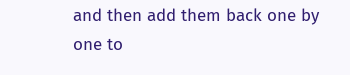and then add them back one by one to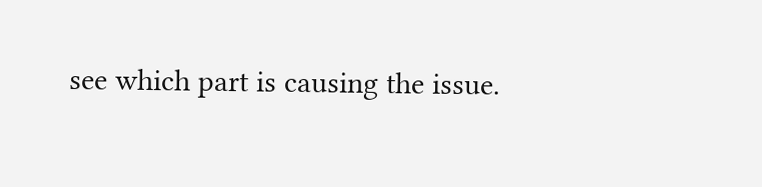see which part is causing the issue.